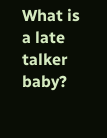What is a late talker baby?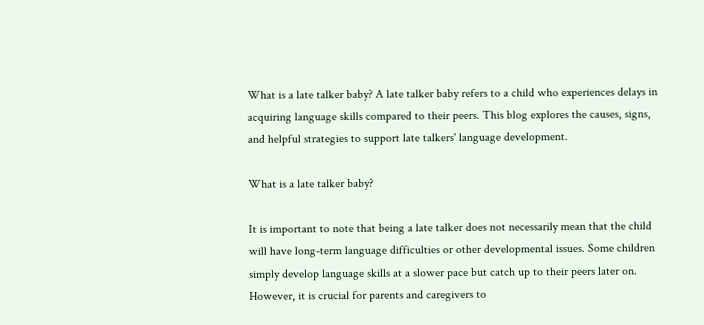What is a late talker baby? A late talker baby refers to a child who experiences delays in acquiring language skills compared to their peers. This blog explores the causes, signs, and helpful strategies to support late talkers' language development.

What is a late talker baby?

It is important to note that being a late talker does not necessarily mean that the child will have long-term language difficulties or other developmental issues. Some children simply develop language skills at a slower pace but catch up to their peers later on. However, it is crucial for parents and caregivers to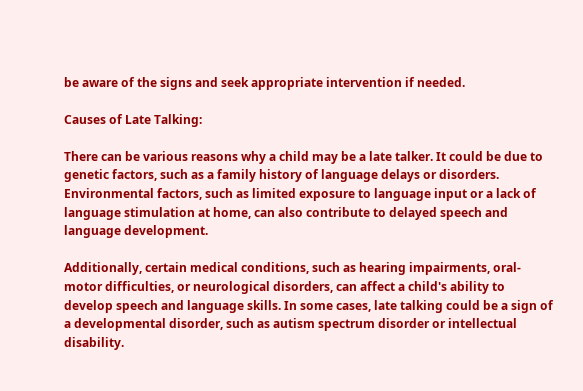be aware of the signs and seek appropriate intervention if needed.

Causes of Late Talking:

There can be various reasons why a child may be a late talker. It could be due to genetic factors, such as a family history of language delays or disorders. Environmental factors, such as limited exposure to language input or a lack of language stimulation at home, can also contribute to delayed speech and language development.

Additionally, certain medical conditions, such as hearing impairments, oral-motor difficulties, or neurological disorders, can affect a child's ability to develop speech and language skills. In some cases, late talking could be a sign of a developmental disorder, such as autism spectrum disorder or intellectual disability.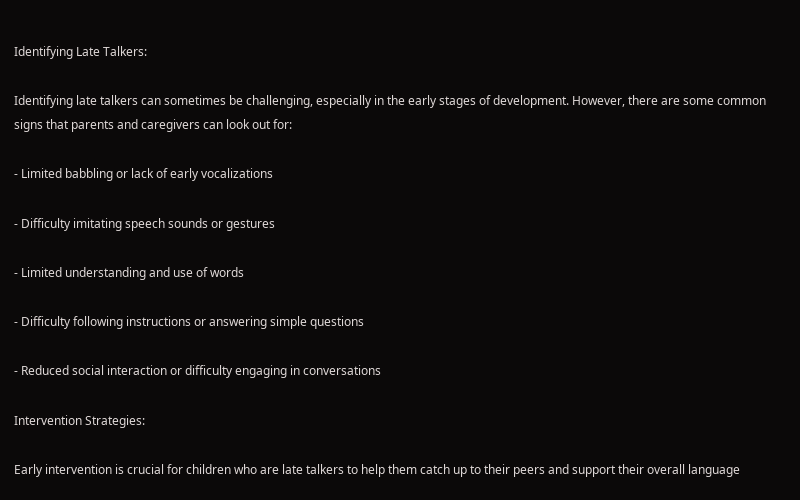Identifying Late Talkers:

Identifying late talkers can sometimes be challenging, especially in the early stages of development. However, there are some common signs that parents and caregivers can look out for:

- Limited babbling or lack of early vocalizations

- Difficulty imitating speech sounds or gestures

- Limited understanding and use of words

- Difficulty following instructions or answering simple questions

- Reduced social interaction or difficulty engaging in conversations

Intervention Strategies:

Early intervention is crucial for children who are late talkers to help them catch up to their peers and support their overall language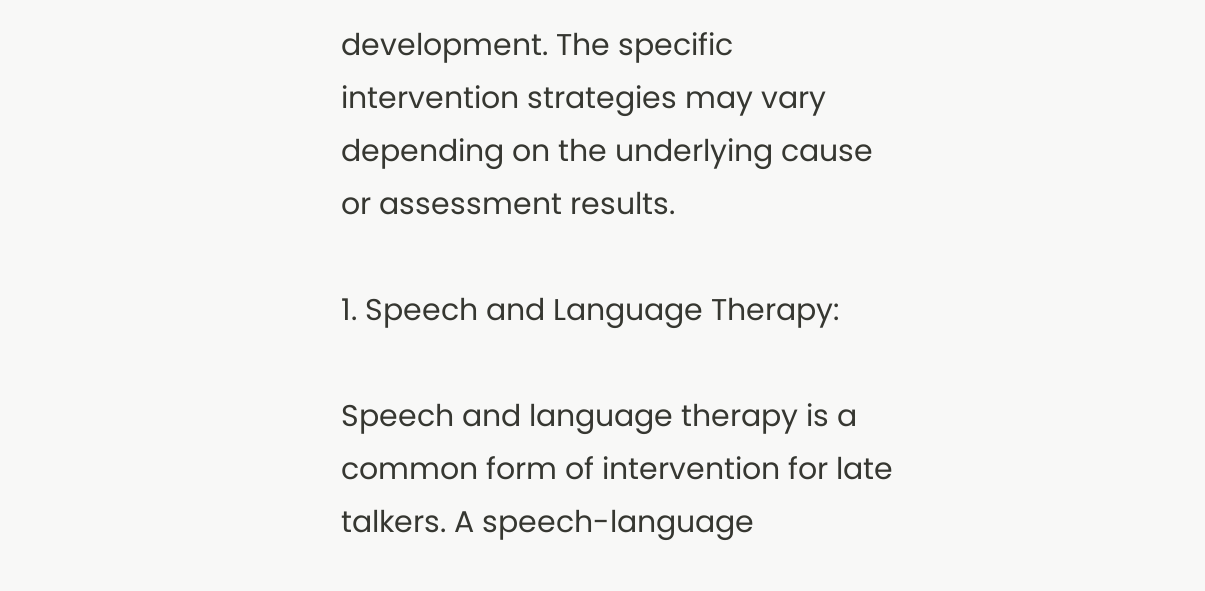development. The specific intervention strategies may vary depending on the underlying cause or assessment results.

1. Speech and Language Therapy:

Speech and language therapy is a common form of intervention for late talkers. A speech-language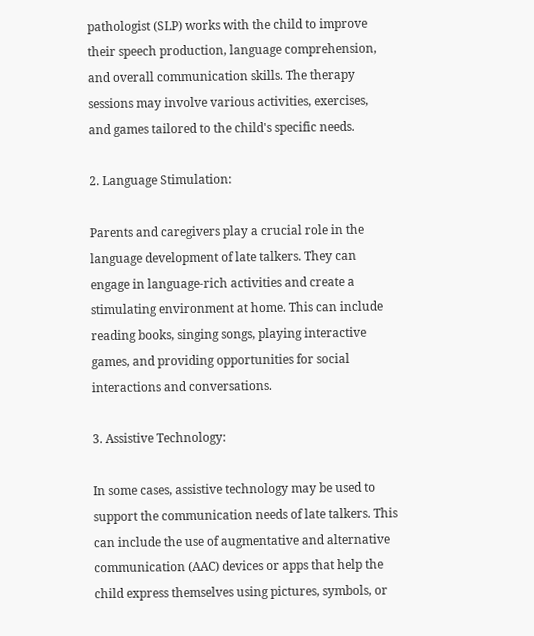pathologist (SLP) works with the child to improve their speech production, language comprehension, and overall communication skills. The therapy sessions may involve various activities, exercises, and games tailored to the child's specific needs.

2. Language Stimulation:

Parents and caregivers play a crucial role in the language development of late talkers. They can engage in language-rich activities and create a stimulating environment at home. This can include reading books, singing songs, playing interactive games, and providing opportunities for social interactions and conversations.

3. Assistive Technology:

In some cases, assistive technology may be used to support the communication needs of late talkers. This can include the use of augmentative and alternative communication (AAC) devices or apps that help the child express themselves using pictures, symbols, or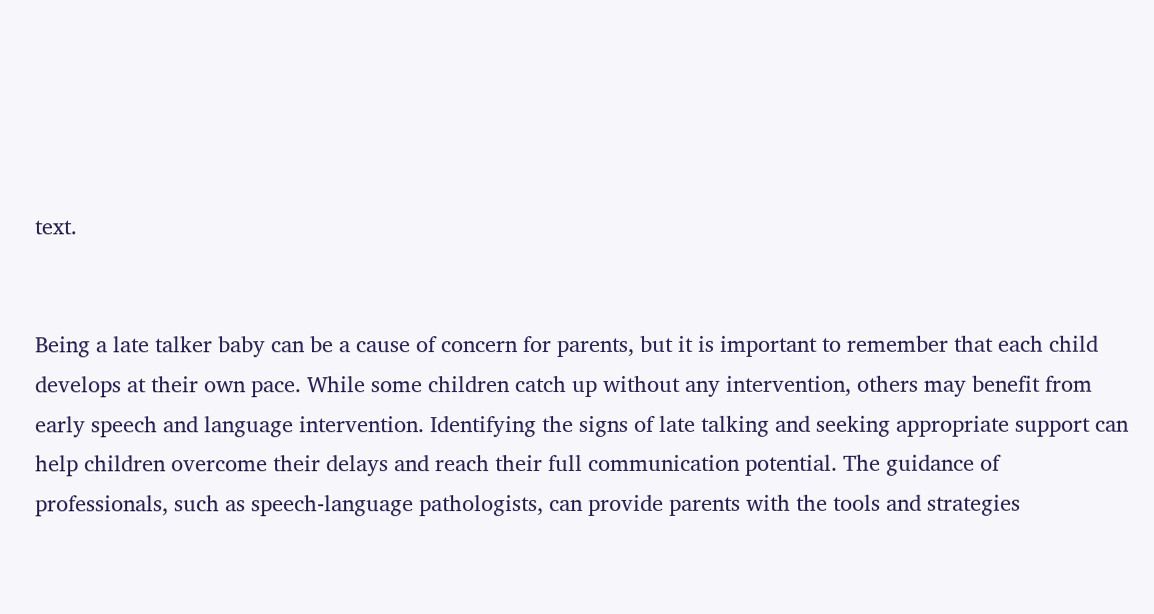text.


Being a late talker baby can be a cause of concern for parents, but it is important to remember that each child develops at their own pace. While some children catch up without any intervention, others may benefit from early speech and language intervention. Identifying the signs of late talking and seeking appropriate support can help children overcome their delays and reach their full communication potential. The guidance of professionals, such as speech-language pathologists, can provide parents with the tools and strategies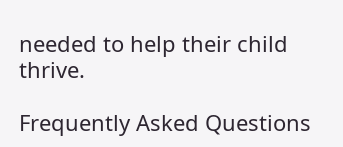needed to help their child thrive.

Frequently Asked Questions